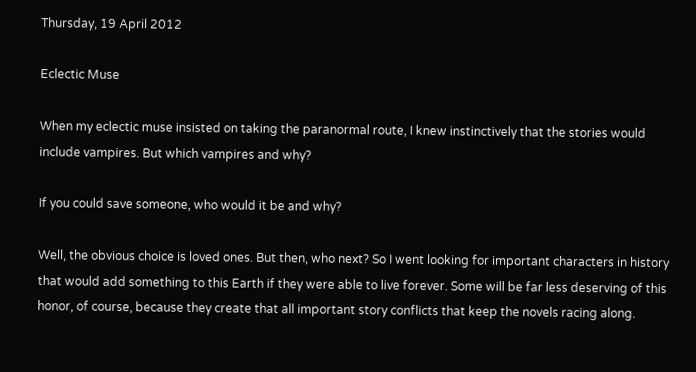Thursday, 19 April 2012

Eclectic Muse

When my eclectic muse insisted on taking the paranormal route, I knew instinctively that the stories would include vampires. But which vampires and why?

If you could save someone, who would it be and why?

Well, the obvious choice is loved ones. But then, who next? So I went looking for important characters in history that would add something to this Earth if they were able to live forever. Some will be far less deserving of this honor, of course, because they create that all important story conflicts that keep the novels racing along.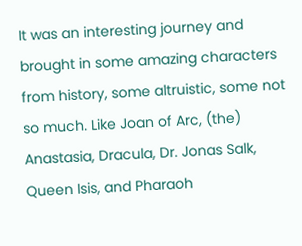It was an interesting journey and brought in some amazing characters from history, some altruistic, some not so much. Like Joan of Arc, (the) Anastasia, Dracula, Dr. Jonas Salk, Queen Isis, and Pharaoh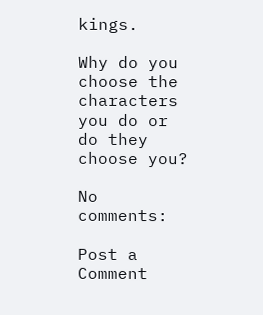kings.

Why do you choose the characters you do or do they choose you?

No comments:

Post a Comment